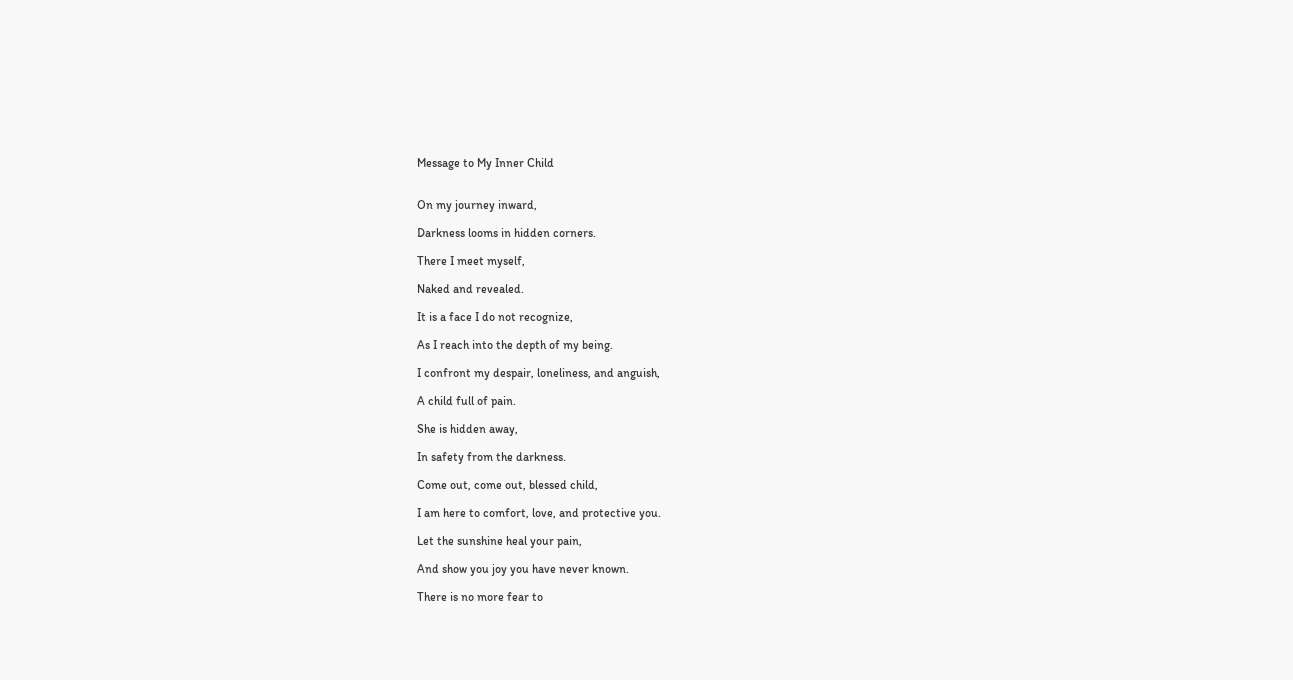Message to My Inner Child


On my journey inward,

Darkness looms in hidden corners.

There I meet myself,

Naked and revealed.

It is a face I do not recognize,

As I reach into the depth of my being.

I confront my despair, loneliness, and anguish,

A child full of pain.

She is hidden away,

In safety from the darkness.

Come out, come out, blessed child,

I am here to comfort, love, and protective you.

Let the sunshine heal your pain,

And show you joy you have never known.

There is no more fear to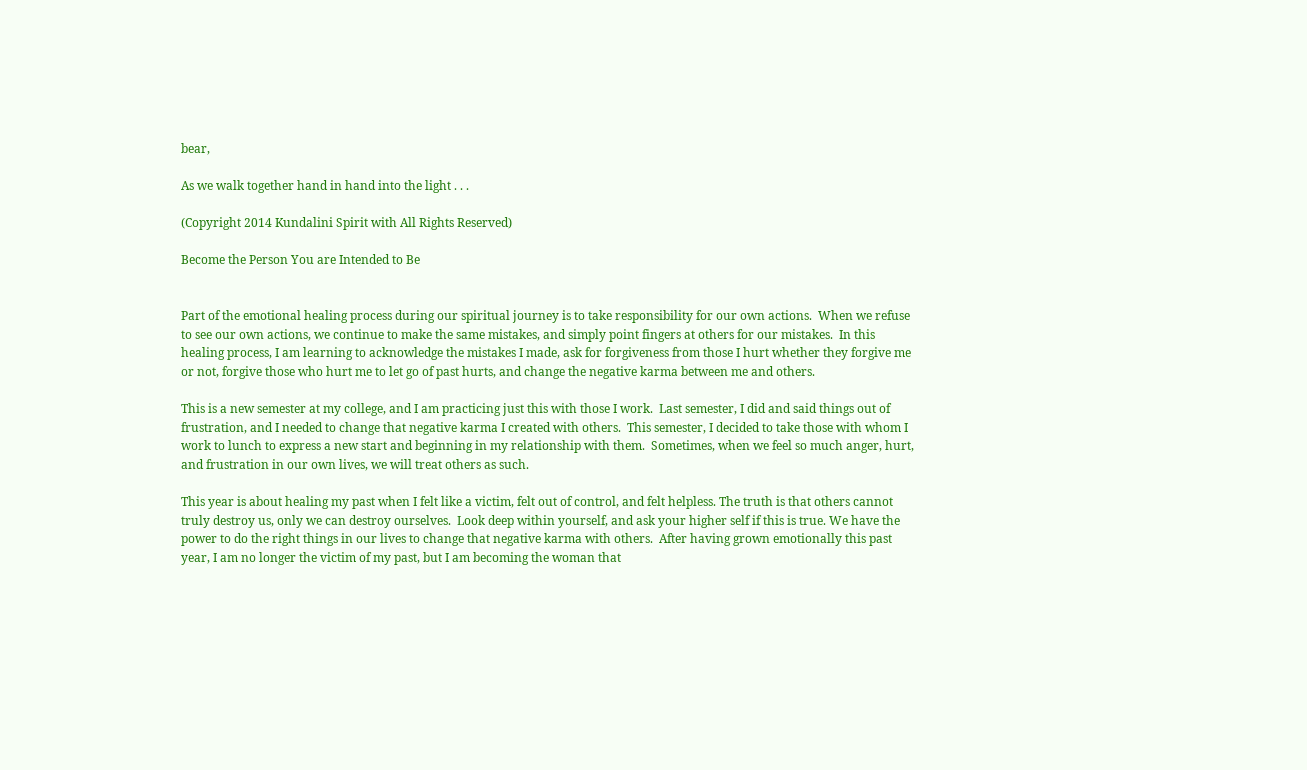bear,

As we walk together hand in hand into the light . . .

(Copyright 2014 Kundalini Spirit with All Rights Reserved)

Become the Person You are Intended to Be


Part of the emotional healing process during our spiritual journey is to take responsibility for our own actions.  When we refuse to see our own actions, we continue to make the same mistakes, and simply point fingers at others for our mistakes.  In this healing process, I am learning to acknowledge the mistakes I made, ask for forgiveness from those I hurt whether they forgive me or not, forgive those who hurt me to let go of past hurts, and change the negative karma between me and others.

This is a new semester at my college, and I am practicing just this with those I work.  Last semester, I did and said things out of frustration, and I needed to change that negative karma I created with others.  This semester, I decided to take those with whom I work to lunch to express a new start and beginning in my relationship with them.  Sometimes, when we feel so much anger, hurt, and frustration in our own lives, we will treat others as such.

This year is about healing my past when I felt like a victim, felt out of control, and felt helpless. The truth is that others cannot truly destroy us, only we can destroy ourselves.  Look deep within yourself, and ask your higher self if this is true. We have the power to do the right things in our lives to change that negative karma with others.  After having grown emotionally this past year, I am no longer the victim of my past, but I am becoming the woman that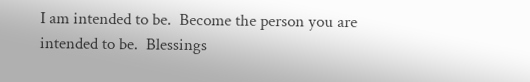I am intended to be.  Become the person you are intended to be.  Blessings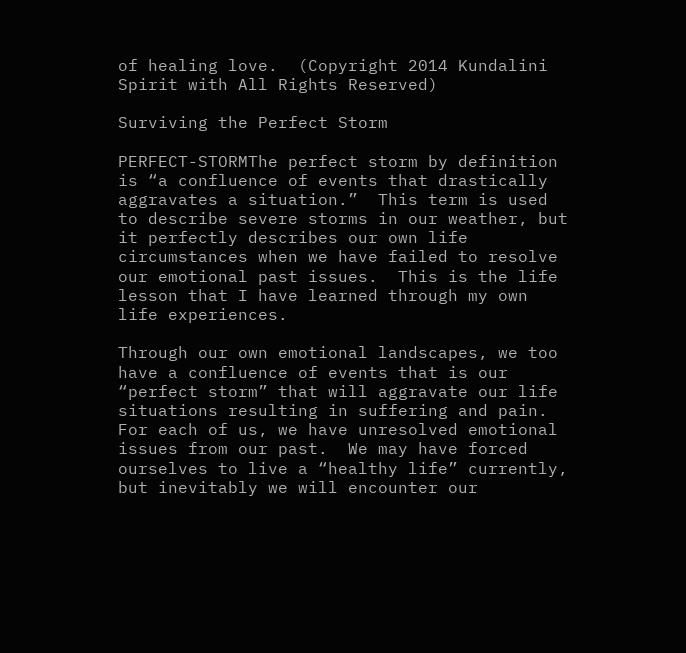of healing love.  (Copyright 2014 Kundalini Spirit with All Rights Reserved)

Surviving the Perfect Storm

PERFECT-STORMThe perfect storm by definition is “a confluence of events that drastically aggravates a situation.”  This term is used to describe severe storms in our weather, but it perfectly describes our own life circumstances when we have failed to resolve our emotional past issues.  This is the life lesson that I have learned through my own life experiences.

Through our own emotional landscapes, we too have a confluence of events that is our “perfect storm” that will aggravate our life situations resulting in suffering and pain.  For each of us, we have unresolved emotional issues from our past.  We may have forced ourselves to live a “healthy life” currently, but inevitably we will encounter our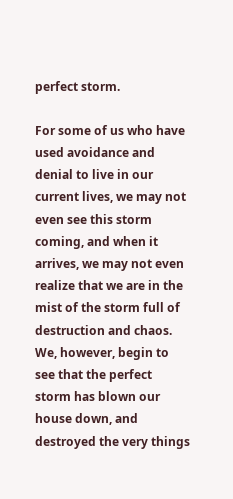perfect storm.

For some of us who have used avoidance and denial to live in our current lives, we may not even see this storm coming, and when it arrives, we may not even realize that we are in the mist of the storm full of destruction and chaos.  We, however, begin to see that the perfect storm has blown our house down, and destroyed the very things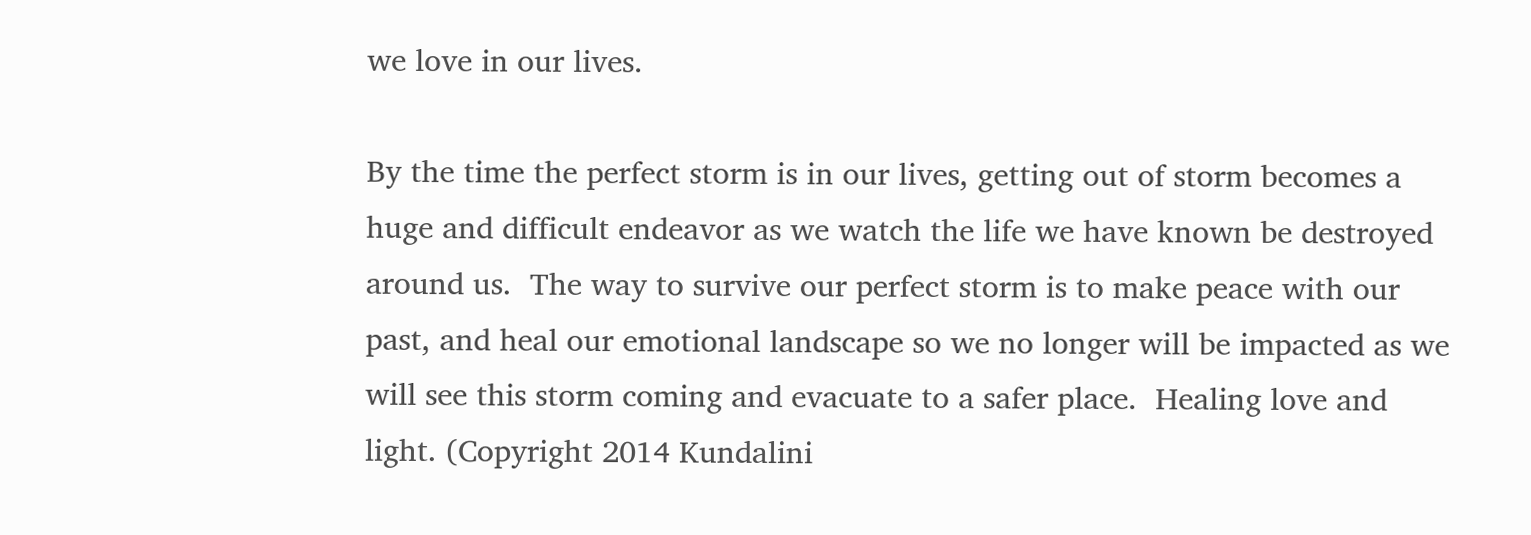we love in our lives.

By the time the perfect storm is in our lives, getting out of storm becomes a huge and difficult endeavor as we watch the life we have known be destroyed around us.  The way to survive our perfect storm is to make peace with our past, and heal our emotional landscape so we no longer will be impacted as we will see this storm coming and evacuate to a safer place.  Healing love and light. (Copyright 2014 Kundalini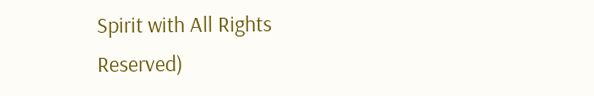Spirit with All Rights Reserved)